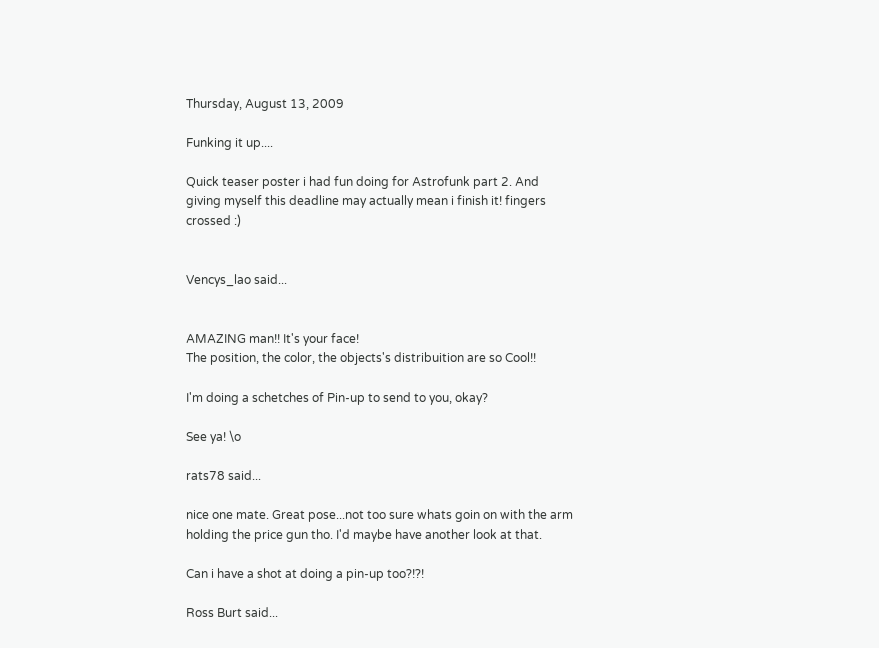Thursday, August 13, 2009

Funking it up....

Quick teaser poster i had fun doing for Astrofunk part 2. And giving myself this deadline may actually mean i finish it! fingers crossed :)


Vencys_lao said...


AMAZING man!! It's your face!
The position, the color, the objects's distribuition are so Cool!!

I'm doing a schetches of Pin-up to send to you, okay?

See ya! \o

rats78 said...

nice one mate. Great pose...not too sure whats goin on with the arm holding the price gun tho. I'd maybe have another look at that.

Can i have a shot at doing a pin-up too?!?!

Ross Burt said...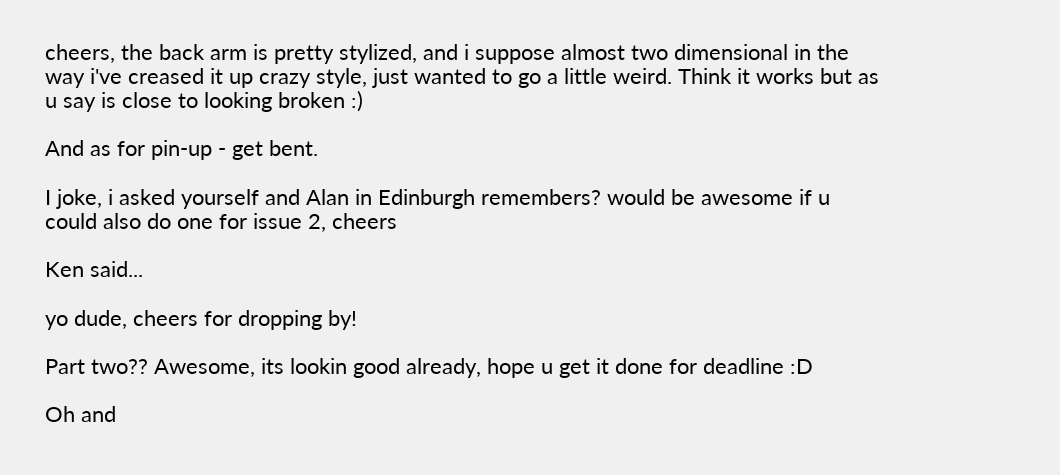cheers, the back arm is pretty stylized, and i suppose almost two dimensional in the way i've creased it up crazy style, just wanted to go a little weird. Think it works but as u say is close to looking broken :)

And as for pin-up - get bent.

I joke, i asked yourself and Alan in Edinburgh remembers? would be awesome if u could also do one for issue 2, cheers

Ken said...

yo dude, cheers for dropping by!

Part two?? Awesome, its lookin good already, hope u get it done for deadline :D

Oh and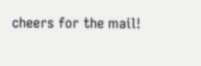cheers for the mail!